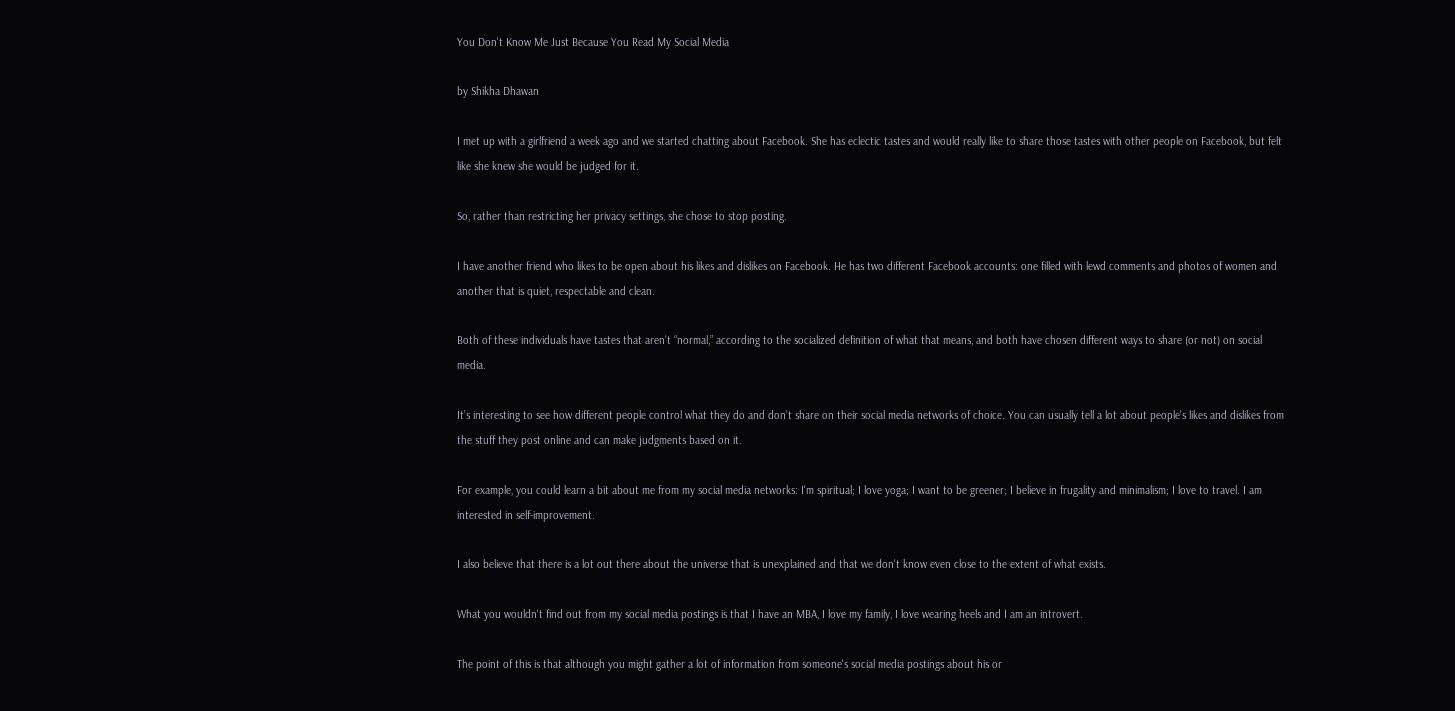You Don't Know Me Just Because You Read My Social Media

by Shikha Dhawan

I met up with a girlfriend a week ago and we started chatting about Facebook. She has eclectic tastes and would really like to share those tastes with other people on Facebook, but felt like she knew she would be judged for it.

So, rather than restricting her privacy settings, she chose to stop posting.

I have another friend who likes to be open about his likes and dislikes on Facebook. He has two different Facebook accounts: one filled with lewd comments and photos of women and another that is quiet, respectable and clean.

Both of these individuals have tastes that aren't “normal,” according to the socialized definition of what that means, and both have chosen different ways to share (or not) on social media.

It’s interesting to see how different people control what they do and don’t share on their social media networks of choice. You can usually tell a lot about people's likes and dislikes from the stuff they post online and can make judgments based on it.

For example, you could learn a bit about me from my social media networks: I'm spiritual; I love yoga; I want to be greener; I believe in frugality and minimalism; I love to travel. I am interested in self-improvement.

I also believe that there is a lot out there about the universe that is unexplained and that we don't know even close to the extent of what exists.

What you wouldn't find out from my social media postings is that I have an MBA, I love my family, I love wearing heels and I am an introvert.

The point of this is that although you might gather a lot of information from someone's social media postings about his or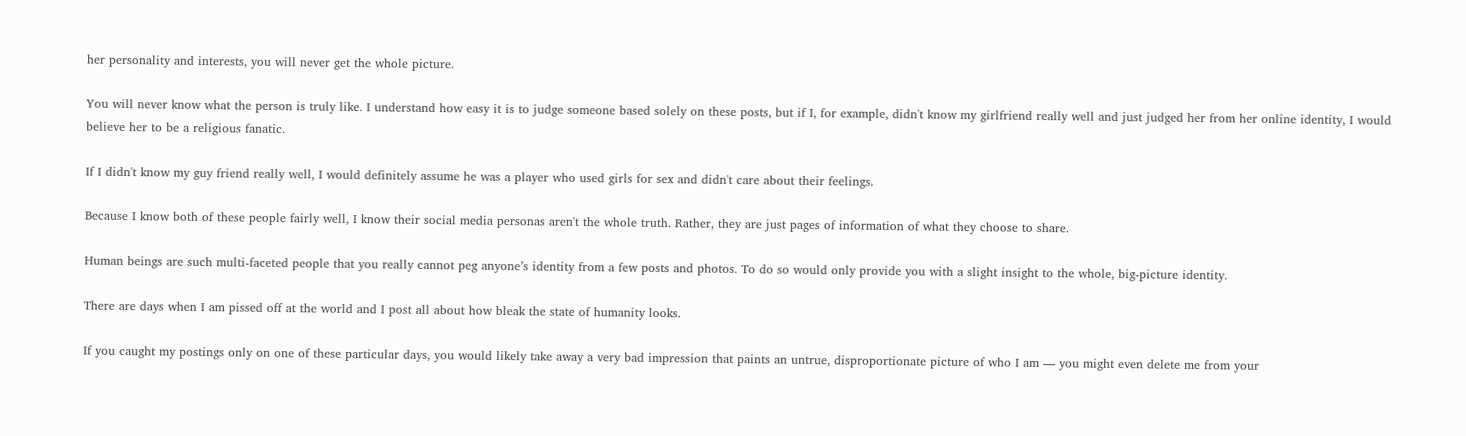her personality and interests, you will never get the whole picture.

You will never know what the person is truly like. I understand how easy it is to judge someone based solely on these posts, but if I, for example, didn't know my girlfriend really well and just judged her from her online identity, I would believe her to be a religious fanatic.

If I didn't know my guy friend really well, I would definitely assume he was a player who used girls for sex and didn't care about their feelings.

Because I know both of these people fairly well, I know their social media personas aren't the whole truth. Rather, they are just pages of information of what they choose to share.

Human beings are such multi-faceted people that you really cannot peg anyone’s identity from a few posts and photos. To do so would only provide you with a slight insight to the whole, big-picture identity.

There are days when I am pissed off at the world and I post all about how bleak the state of humanity looks.

If you caught my postings only on one of these particular days, you would likely take away a very bad impression that paints an untrue, disproportionate picture of who I am — you might even delete me from your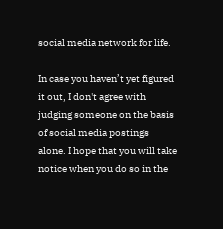social media network for life.

In case you haven’t yet figured it out, I don't agree with judging someone on the basis of social media postings alone. I hope that you will take notice when you do so in the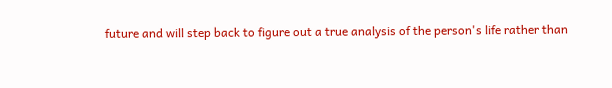future and will step back to figure out a true analysis of the person's life rather than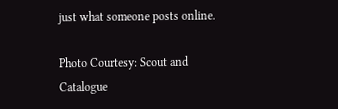just what someone posts online.

Photo Courtesy: Scout and Catalogue